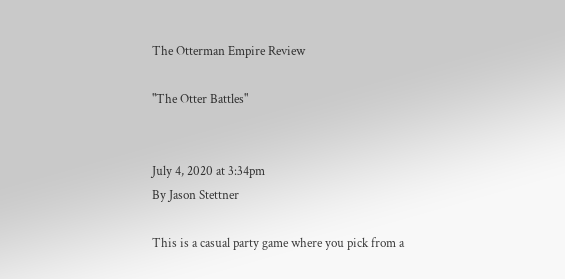The Otterman Empire Review

"The Otter Battles"


July 4, 2020 at 3:34pm
By Jason Stettner

This is a casual party game where you pick from a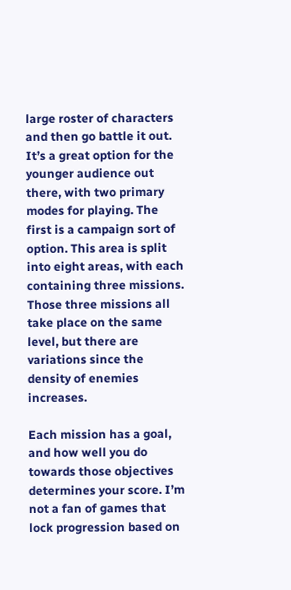large roster of characters and then go battle it out. It’s a great option for the younger audience out there, with two primary modes for playing. The first is a campaign sort of option. This area is split into eight areas, with each containing three missions. Those three missions all take place on the same level, but there are variations since the density of enemies increases.

Each mission has a goal, and how well you do towards those objectives determines your score. I’m not a fan of games that lock progression based on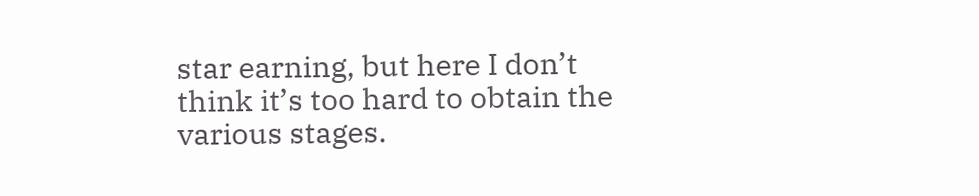star earning, but here I don’t think it’s too hard to obtain the various stages.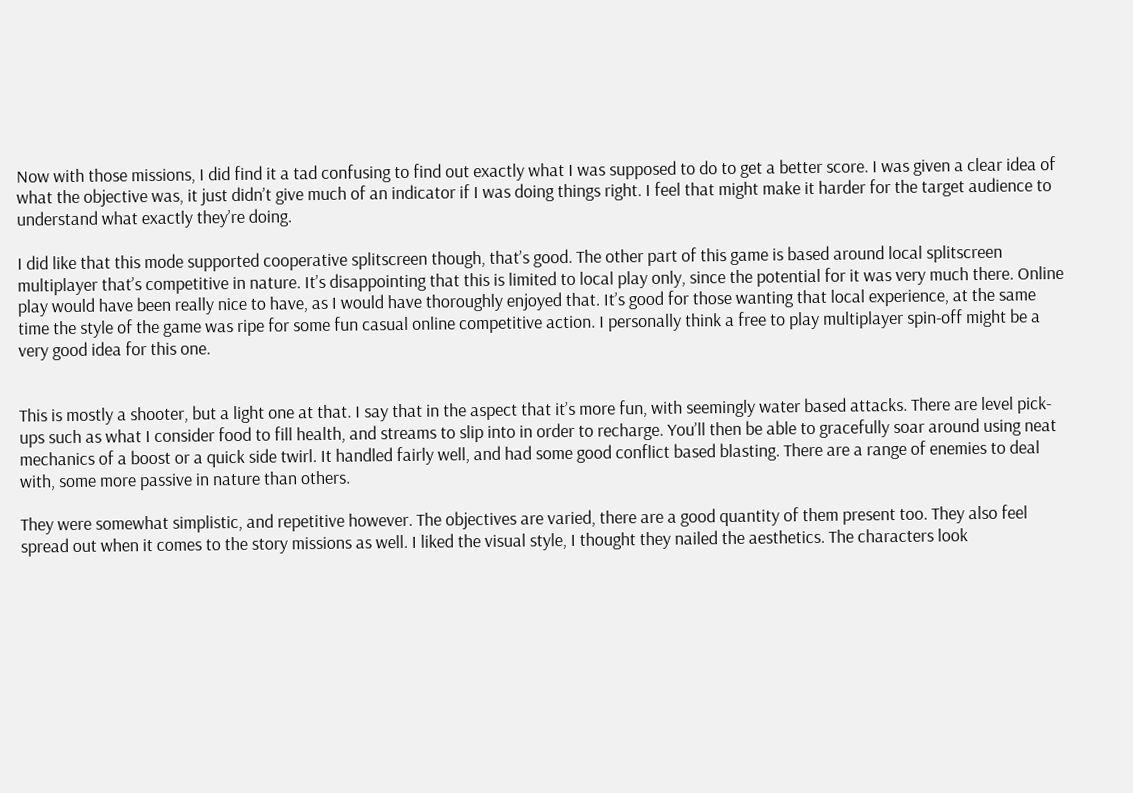Now with those missions, I did find it a tad confusing to find out exactly what I was supposed to do to get a better score. I was given a clear idea of what the objective was, it just didn’t give much of an indicator if I was doing things right. I feel that might make it harder for the target audience to understand what exactly they’re doing.

I did like that this mode supported cooperative splitscreen though, that’s good. The other part of this game is based around local splitscreen multiplayer that’s competitive in nature. It’s disappointing that this is limited to local play only, since the potential for it was very much there. Online play would have been really nice to have, as I would have thoroughly enjoyed that. It’s good for those wanting that local experience, at the same time the style of the game was ripe for some fun casual online competitive action. I personally think a free to play multiplayer spin-off might be a very good idea for this one.


This is mostly a shooter, but a light one at that. I say that in the aspect that it’s more fun, with seemingly water based attacks. There are level pick-ups such as what I consider food to fill health, and streams to slip into in order to recharge. You’ll then be able to gracefully soar around using neat mechanics of a boost or a quick side twirl. It handled fairly well, and had some good conflict based blasting. There are a range of enemies to deal with, some more passive in nature than others.

They were somewhat simplistic, and repetitive however. The objectives are varied, there are a good quantity of them present too. They also feel spread out when it comes to the story missions as well. I liked the visual style, I thought they nailed the aesthetics. The characters look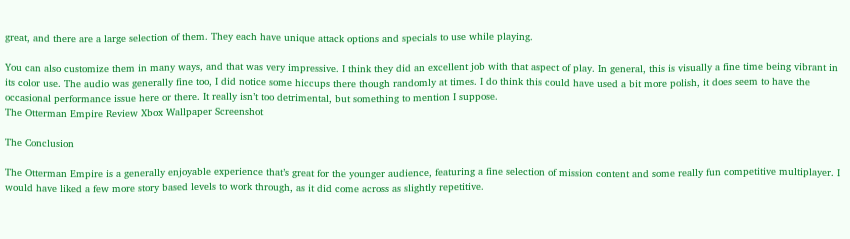great, and there are a large selection of them. They each have unique attack options and specials to use while playing.

You can also customize them in many ways, and that was very impressive. I think they did an excellent job with that aspect of play. In general, this is visually a fine time being vibrant in its color use. The audio was generally fine too, I did notice some hiccups there though randomly at times. I do think this could have used a bit more polish, it does seem to have the occasional performance issue here or there. It really isn’t too detrimental, but something to mention I suppose.
The Otterman Empire Review Xbox Wallpaper Screenshot

The Conclusion

The Otterman Empire is a generally enjoyable experience that’s great for the younger audience, featuring a fine selection of mission content and some really fun competitive multiplayer. I would have liked a few more story based levels to work through, as it did come across as slightly repetitive.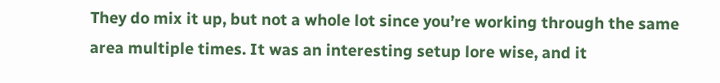They do mix it up, but not a whole lot since you’re working through the same area multiple times. It was an interesting setup lore wise, and it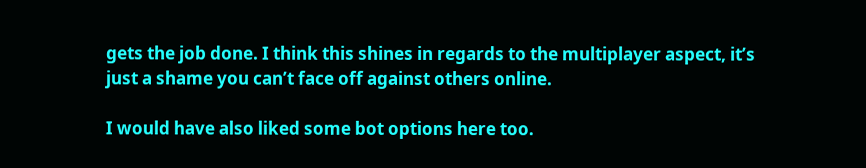gets the job done. I think this shines in regards to the multiplayer aspect, it’s just a shame you can’t face off against others online.

I would have also liked some bot options here too.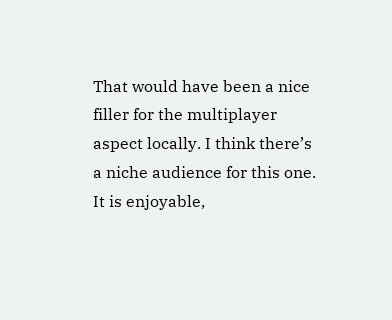That would have been a nice filler for the multiplayer aspect locally. I think there’s a niche audience for this one. It is enjoyable,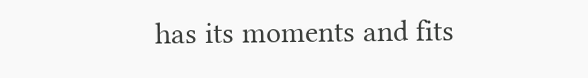has its moments and fits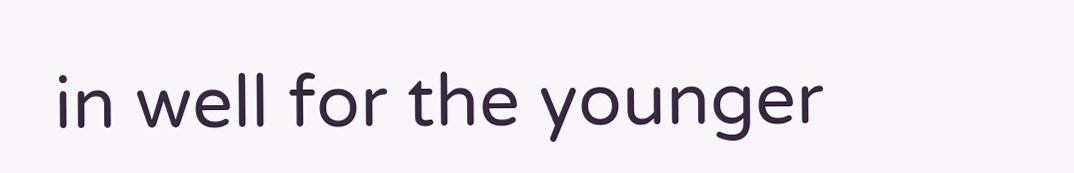in well for the younger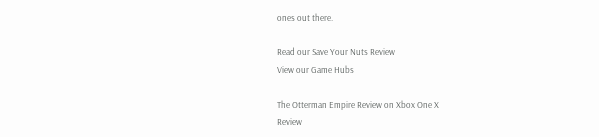ones out there.

Read our Save Your Nuts Review
View our Game Hubs

The Otterman Empire Review on Xbox One X
Review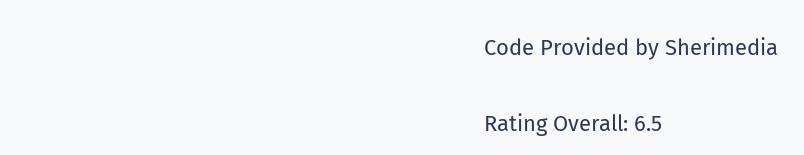Code Provided by Sherimedia

Rating Overall: 6.5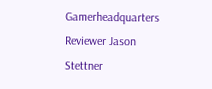Gamerheadquarters Reviewer Jason Stettner